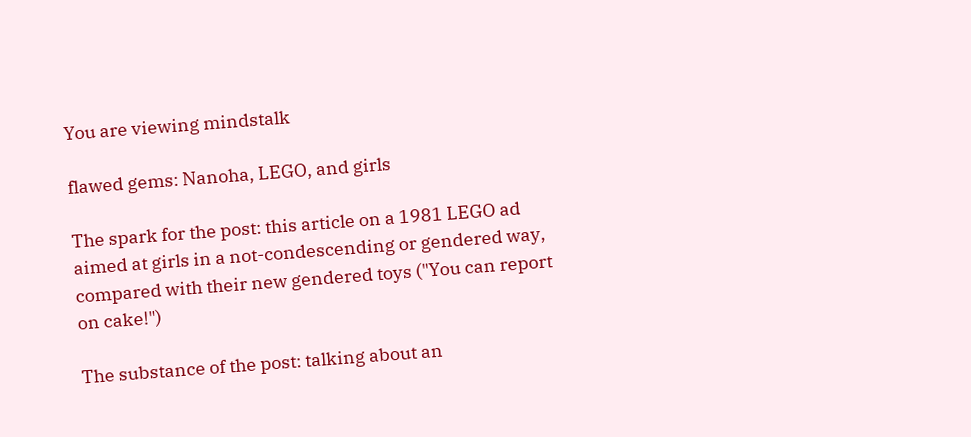You are viewing mindstalk

flawed gems: Nanoha, LEGO, and girls

The spark for the post: this article on a 1981 LEGO ad aimed at girls in a not-condescending or gendered way, compared with their new gendered toys ("You can report on cake!")

The substance of the post: talking about an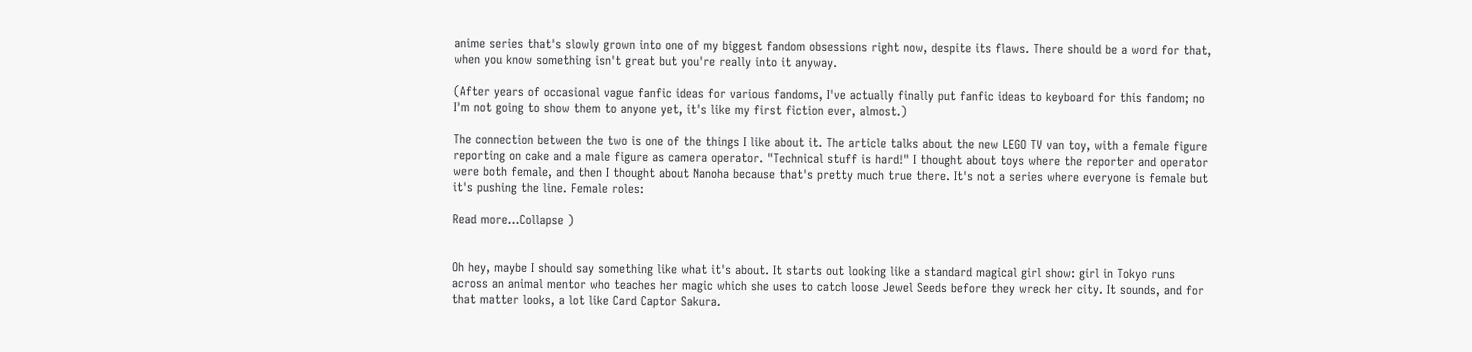anime series that's slowly grown into one of my biggest fandom obsessions right now, despite its flaws. There should be a word for that, when you know something isn't great but you're really into it anyway.

(After years of occasional vague fanfic ideas for various fandoms, I've actually finally put fanfic ideas to keyboard for this fandom; no I'm not going to show them to anyone yet, it's like my first fiction ever, almost.)

The connection between the two is one of the things I like about it. The article talks about the new LEGO TV van toy, with a female figure reporting on cake and a male figure as camera operator. "Technical stuff is hard!" I thought about toys where the reporter and operator were both female, and then I thought about Nanoha because that's pretty much true there. It's not a series where everyone is female but it's pushing the line. Female roles:

Read more...Collapse )


Oh hey, maybe I should say something like what it's about. It starts out looking like a standard magical girl show: girl in Tokyo runs across an animal mentor who teaches her magic which she uses to catch loose Jewel Seeds before they wreck her city. It sounds, and for that matter looks, a lot like Card Captor Sakura.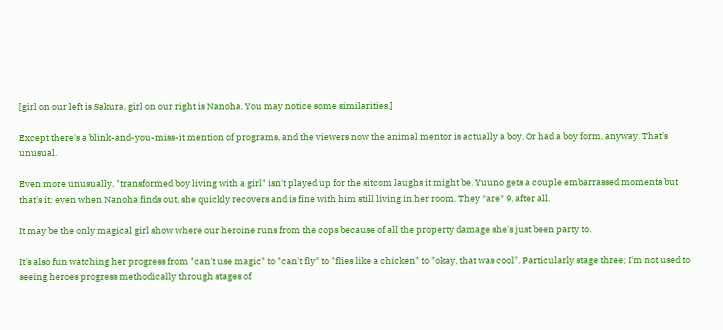[girl on our left is Sakura, girl on our right is Nanoha. You may notice some similarities.]

Except there's a blink-and-you-miss-it mention of programs, and the viewers now the animal mentor is actually a boy. Or had a boy form, anyway. That's unusual.

Even more unusually, "transformed boy living with a girl" isn't played up for the sitcom laughs it might be. Yuuno gets a couple embarrassed moments but that's it; even when Nanoha finds out, she quickly recovers and is fine with him still living in her room. They *are* 9, after all.

It may be the only magical girl show where our heroine runs from the cops because of all the property damage she's just been party to.

It's also fun watching her progress from "can't use magic" to "can't fly" to "flies like a chicken" to "okay, that was cool". Particularly stage three; I'm not used to seeing heroes progress methodically through stages of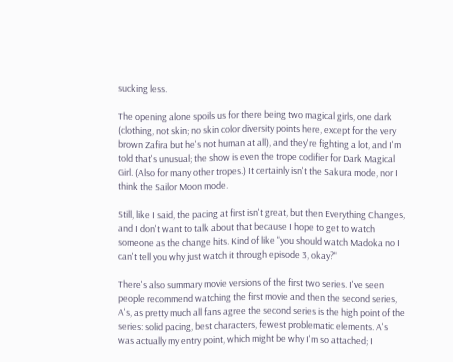sucking less.

The opening alone spoils us for there being two magical girls, one dark (clothing, not skin; no skin color diversity points here, except for the very brown Zafira but he's not human at all), and they're fighting a lot, and I'm told that's unusual; the show is even the trope codifier for Dark Magical Girl. (Also for many other tropes.) It certainly isn't the Sakura mode, nor I think the Sailor Moon mode.

Still, like I said, the pacing at first isn't great, but then Everything Changes, and I don't want to talk about that because I hope to get to watch someone as the change hits. Kind of like "you should watch Madoka no I can't tell you why just watch it through episode 3, okay?"

There's also summary movie versions of the first two series. I've seen people recommend watching the first movie and then the second series, A's, as pretty much all fans agree the second series is the high point of the series: solid pacing, best characters, fewest problematic elements. A's was actually my entry point, which might be why I'm so attached; I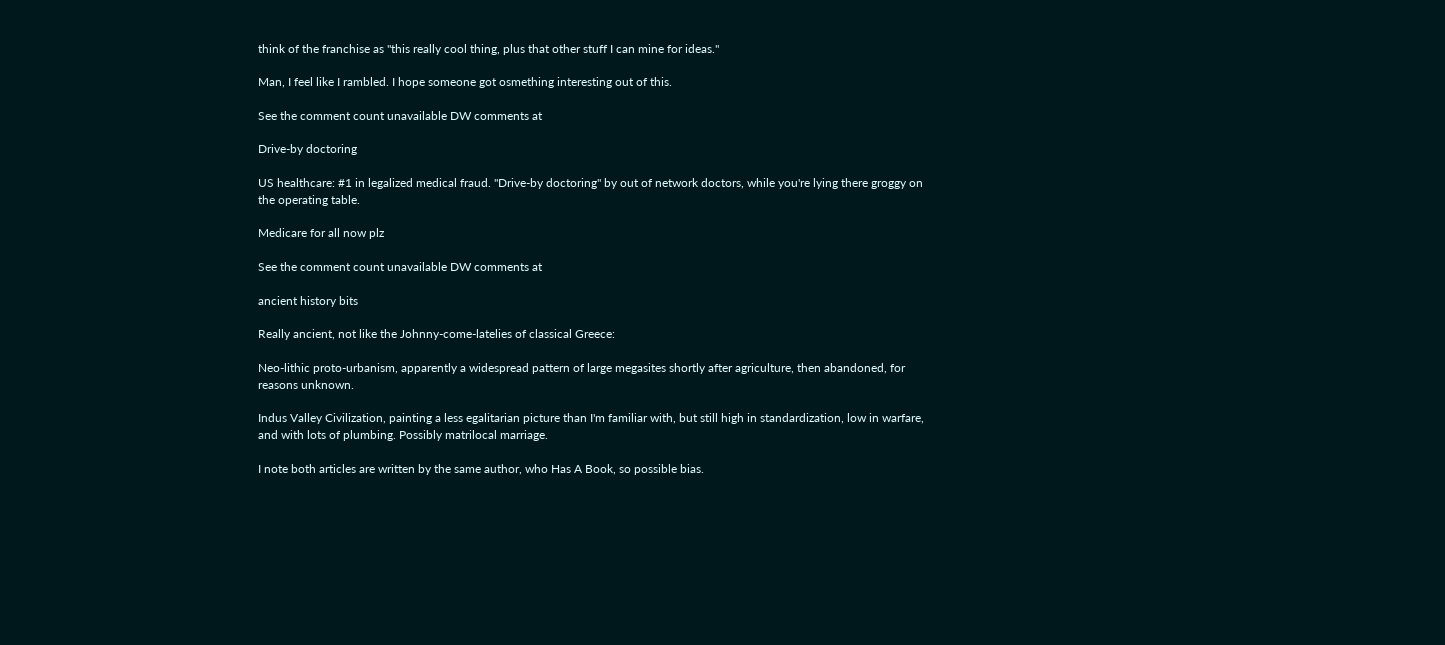think of the franchise as "this really cool thing, plus that other stuff I can mine for ideas."

Man, I feel like I rambled. I hope someone got osmething interesting out of this.

See the comment count unavailable DW comments at

Drive-by doctoring

US healthcare: #1 in legalized medical fraud. "Drive-by doctoring" by out of network doctors, while you're lying there groggy on the operating table.

Medicare for all now plz

See the comment count unavailable DW comments at

ancient history bits

Really ancient, not like the Johnny-come-latelies of classical Greece:

Neo-lithic proto-urbanism, apparently a widespread pattern of large megasites shortly after agriculture, then abandoned, for reasons unknown.

Indus Valley Civilization, painting a less egalitarian picture than I'm familiar with, but still high in standardization, low in warfare, and with lots of plumbing. Possibly matrilocal marriage.

I note both articles are written by the same author, who Has A Book, so possible bias.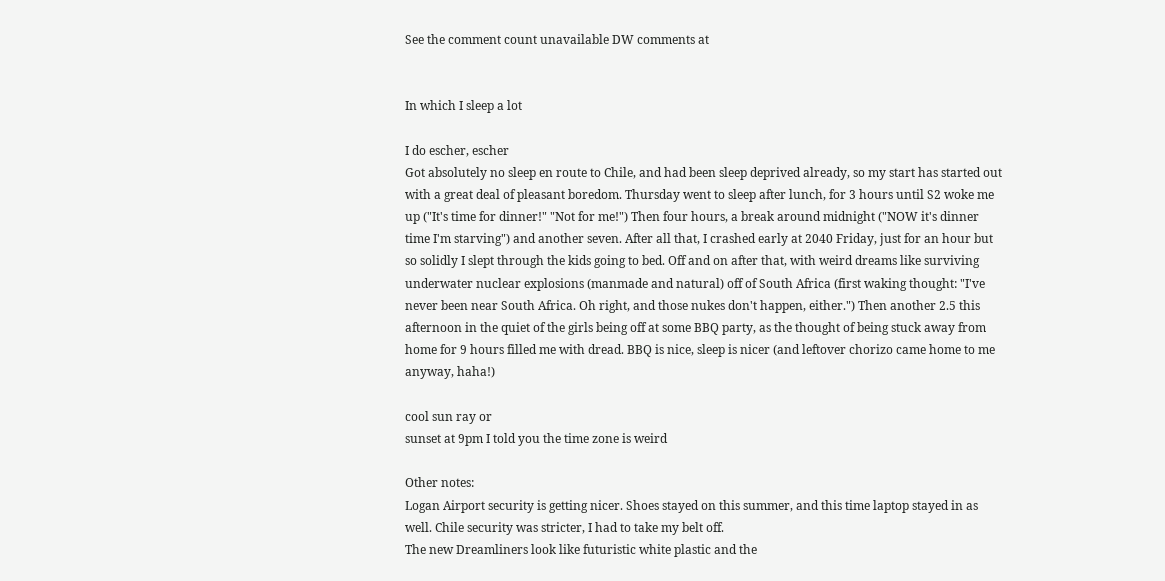See the comment count unavailable DW comments at


In which I sleep a lot

I do escher, escher
Got absolutely no sleep en route to Chile, and had been sleep deprived already, so my start has started out with a great deal of pleasant boredom. Thursday went to sleep after lunch, for 3 hours until S2 woke me up ("It's time for dinner!" "Not for me!") Then four hours, a break around midnight ("NOW it's dinner time I'm starving") and another seven. After all that, I crashed early at 2040 Friday, just for an hour but so solidly I slept through the kids going to bed. Off and on after that, with weird dreams like surviving underwater nuclear explosions (manmade and natural) off of South Africa (first waking thought: "I've never been near South Africa. Oh right, and those nukes don't happen, either.") Then another 2.5 this afternoon in the quiet of the girls being off at some BBQ party, as the thought of being stuck away from home for 9 hours filled me with dread. BBQ is nice, sleep is nicer (and leftover chorizo came home to me anyway, haha!)

cool sun ray or
sunset at 9pm I told you the time zone is weird

Other notes:
Logan Airport security is getting nicer. Shoes stayed on this summer, and this time laptop stayed in as well. Chile security was stricter, I had to take my belt off.
The new Dreamliners look like futuristic white plastic and the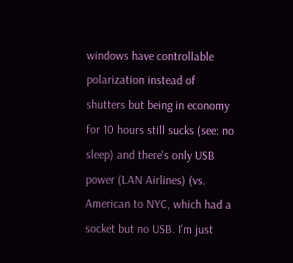windows have controllable polarization instead of shutters but being in economy for 10 hours still sucks (see: no sleep) and there's only USB power (LAN Airlines) (vs. American to NYC, which had a socket but no USB. I'm just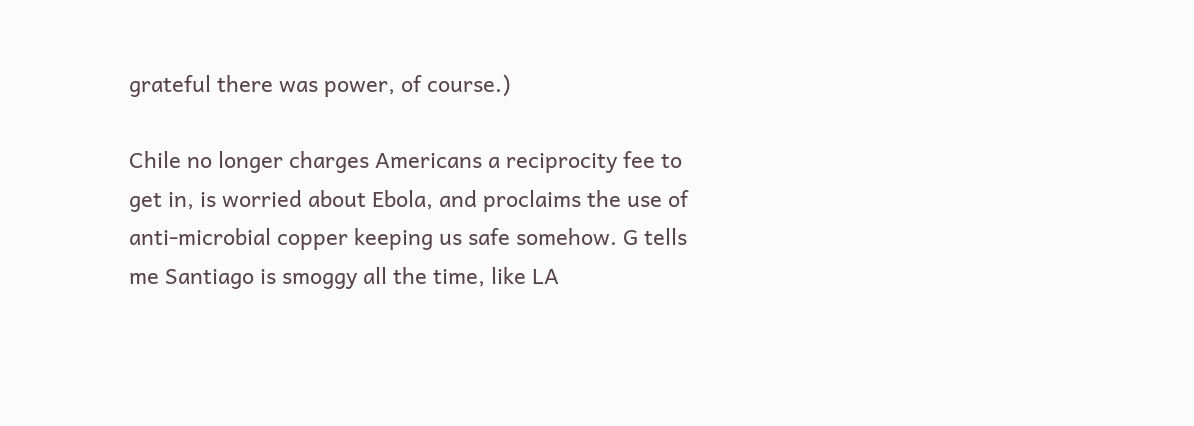grateful there was power, of course.)

Chile no longer charges Americans a reciprocity fee to get in, is worried about Ebola, and proclaims the use of anti-microbial copper keeping us safe somehow. G tells me Santiago is smoggy all the time, like LA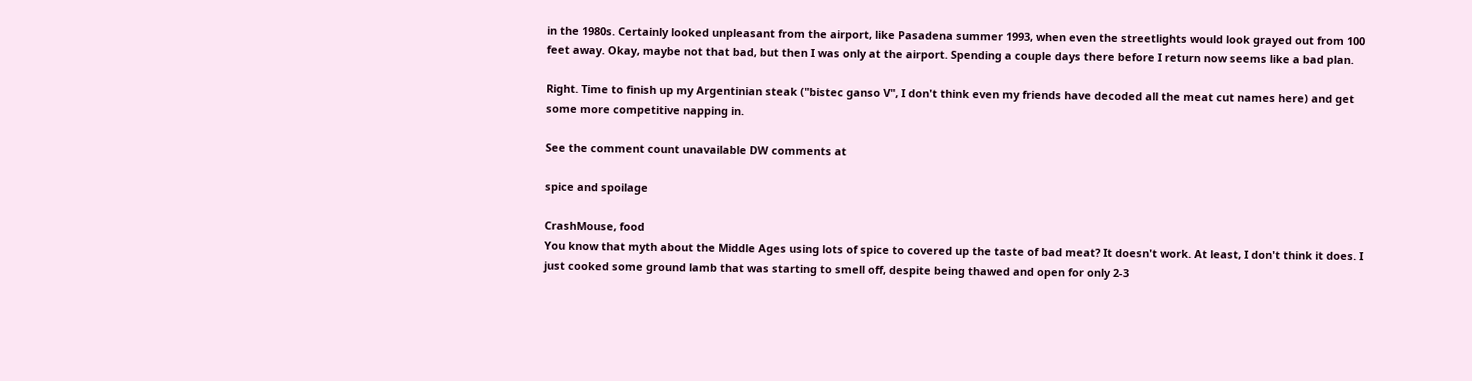in the 1980s. Certainly looked unpleasant from the airport, like Pasadena summer 1993, when even the streetlights would look grayed out from 100 feet away. Okay, maybe not that bad, but then I was only at the airport. Spending a couple days there before I return now seems like a bad plan.

Right. Time to finish up my Argentinian steak ("bistec ganso V", I don't think even my friends have decoded all the meat cut names here) and get some more competitive napping in.

See the comment count unavailable DW comments at

spice and spoilage

CrashMouse, food
You know that myth about the Middle Ages using lots of spice to covered up the taste of bad meat? It doesn't work. At least, I don't think it does. I just cooked some ground lamb that was starting to smell off, despite being thawed and open for only 2-3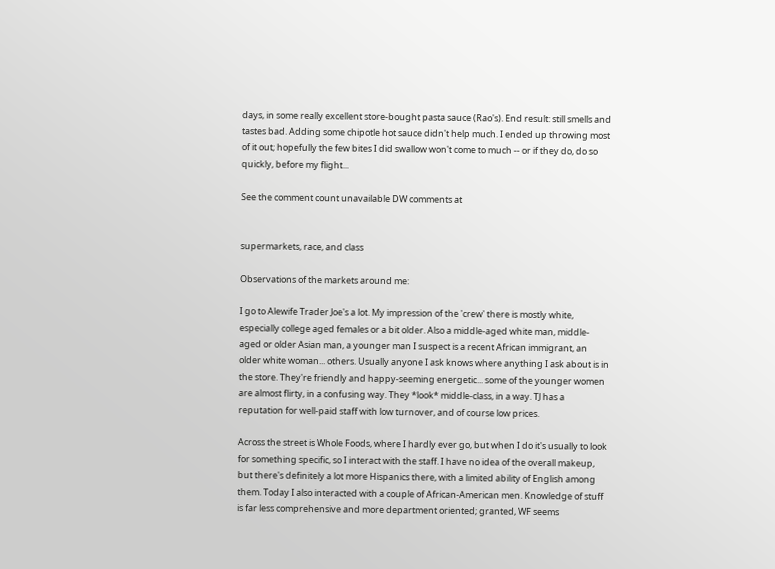days, in some really excellent store-bought pasta sauce (Rao's). End result: still smells and tastes bad. Adding some chipotle hot sauce didn't help much. I ended up throwing most of it out; hopefully the few bites I did swallow won't come to much -- or if they do, do so quickly, before my flight...

See the comment count unavailable DW comments at


supermarkets, race, and class

Observations of the markets around me:

I go to Alewife Trader Joe's a lot. My impression of the 'crew' there is mostly white, especially college aged females or a bit older. Also a middle-aged white man, middle-aged or older Asian man, a younger man I suspect is a recent African immigrant, an older white woman... others. Usually anyone I ask knows where anything I ask about is in the store. They're friendly and happy-seeming energetic... some of the younger women are almost flirty, in a confusing way. They *look* middle-class, in a way. TJ has a reputation for well-paid staff with low turnover, and of course low prices.

Across the street is Whole Foods, where I hardly ever go, but when I do it's usually to look for something specific, so I interact with the staff. I have no idea of the overall makeup, but there's definitely a lot more Hispanics there, with a limited ability of English among them. Today I also interacted with a couple of African-American men. Knowledge of stuff is far less comprehensive and more department oriented; granted, WF seems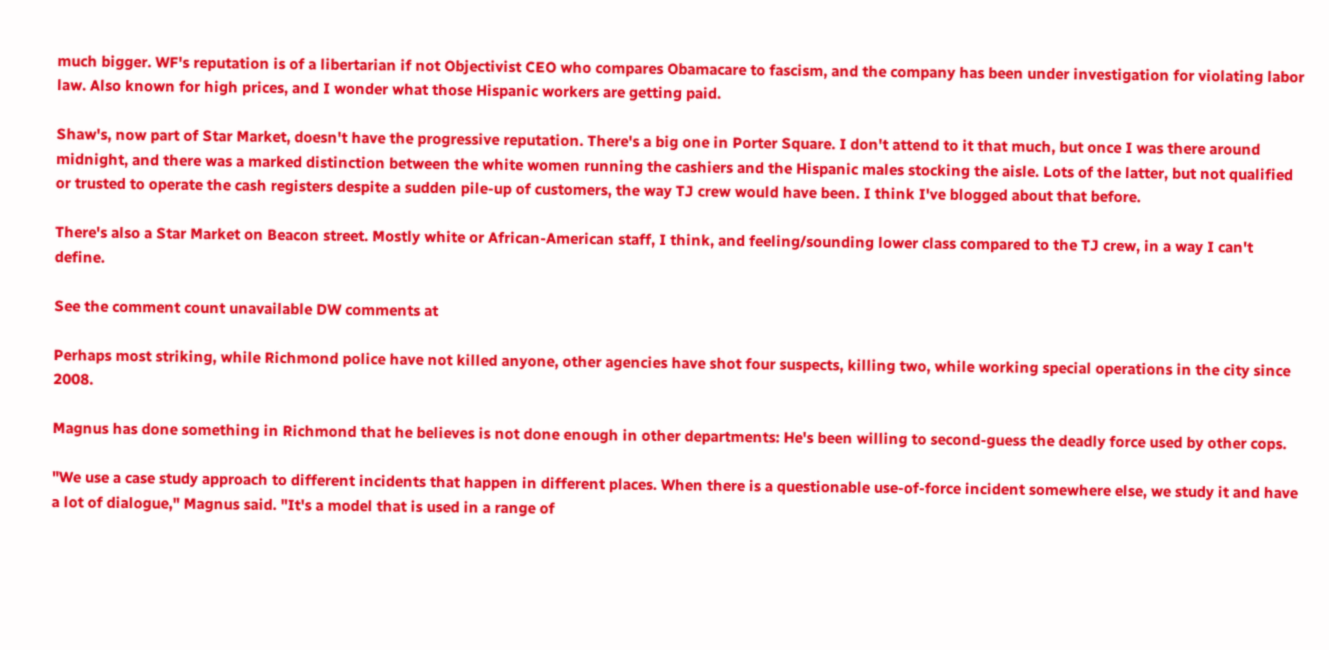much bigger. WF's reputation is of a libertarian if not Objectivist CEO who compares Obamacare to fascism, and the company has been under investigation for violating labor law. Also known for high prices, and I wonder what those Hispanic workers are getting paid.

Shaw's, now part of Star Market, doesn't have the progressive reputation. There's a big one in Porter Square. I don't attend to it that much, but once I was there around midnight, and there was a marked distinction between the white women running the cashiers and the Hispanic males stocking the aisle. Lots of the latter, but not qualified or trusted to operate the cash registers despite a sudden pile-up of customers, the way TJ crew would have been. I think I've blogged about that before.

There's also a Star Market on Beacon street. Mostly white or African-American staff, I think, and feeling/sounding lower class compared to the TJ crew, in a way I can't define.

See the comment count unavailable DW comments at

Perhaps most striking, while Richmond police have not killed anyone, other agencies have shot four suspects, killing two, while working special operations in the city since 2008.

Magnus has done something in Richmond that he believes is not done enough in other departments: He's been willing to second-guess the deadly force used by other cops.

"We use a case study approach to different incidents that happen in different places. When there is a questionable use-of-force incident somewhere else, we study it and have a lot of dialogue," Magnus said. "It's a model that is used in a range of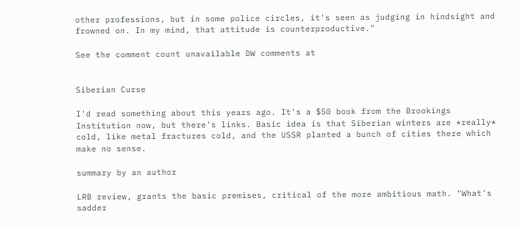other professions, but in some police circles, it's seen as judging in hindsight and frowned on. In my mind, that attitude is counterproductive."

See the comment count unavailable DW comments at


Siberian Curse

I'd read something about this years ago. It's a $50 book from the Brookings Institution now, but there's links. Basic idea is that Siberian winters are *really* cold, like metal fractures cold, and the USSR planted a bunch of cities there which make no sense.

summary by an author

LRB review, grants the basic premises, critical of the more ambitious math. "What's sadder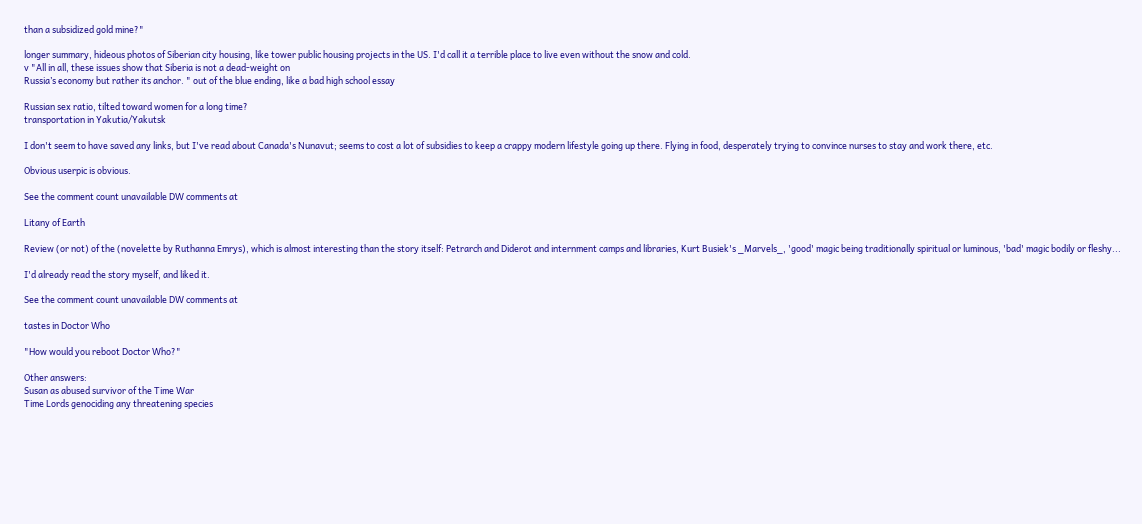than a subsidized gold mine?"

longer summary, hideous photos of Siberian city housing, like tower public housing projects in the US. I'd call it a terrible place to live even without the snow and cold.
v "All in all, these issues show that Siberia is not a dead-weight on
Russia’s economy but rather its anchor. " out of the blue ending, like a bad high school essay

Russian sex ratio, tilted toward women for a long time?
transportation in Yakutia/Yakutsk

I don't seem to have saved any links, but I've read about Canada's Nunavut; seems to cost a lot of subsidies to keep a crappy modern lifestyle going up there. Flying in food, desperately trying to convince nurses to stay and work there, etc.

Obvious userpic is obvious.

See the comment count unavailable DW comments at

Litany of Earth

Review (or not) of the (novelette by Ruthanna Emrys), which is almost interesting than the story itself: Petrarch and Diderot and internment camps and libraries, Kurt Busiek's _Marvels_, 'good' magic being traditionally spiritual or luminous, 'bad' magic bodily or fleshy...

I'd already read the story myself, and liked it.

See the comment count unavailable DW comments at

tastes in Doctor Who

"How would you reboot Doctor Who?"

Other answers:
Susan as abused survivor of the Time War
Time Lords genociding any threatening species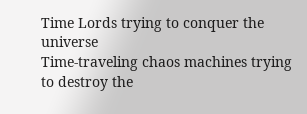Time Lords trying to conquer the universe
Time-traveling chaos machines trying to destroy the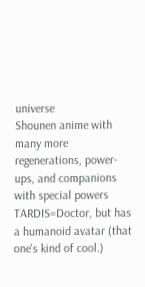universe
Shounen anime with many more regenerations, power-ups, and companions with special powers
TARDIS=Doctor, but has a humanoid avatar (that one's kind of cool.)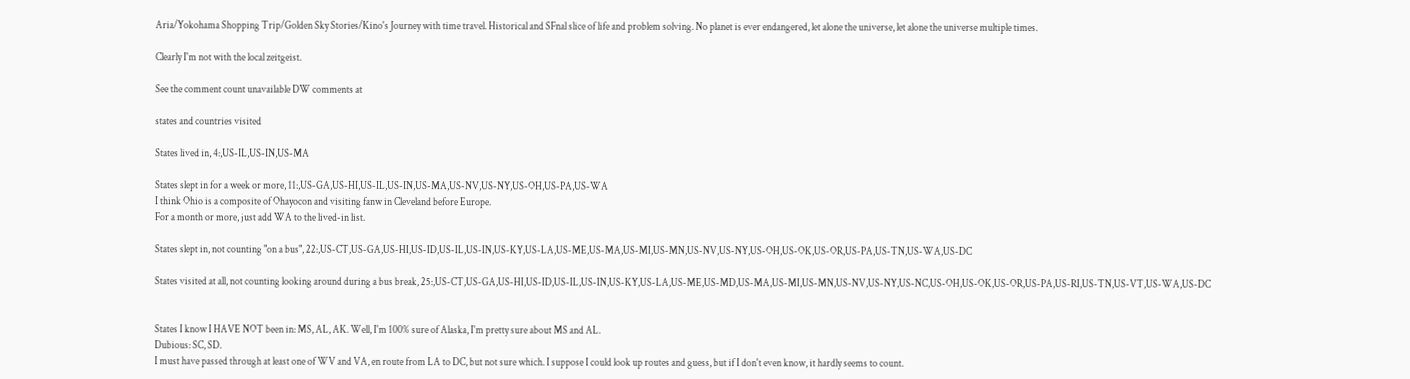Aria/Yokohama Shopping Trip/Golden Sky Stories/Kino's Journey with time travel. Historical and SFnal slice of life and problem solving. No planet is ever endangered, let alone the universe, let alone the universe multiple times.

Clearly I'm not with the local zeitgeist.

See the comment count unavailable DW comments at

states and countries visited

States lived in, 4:,US-IL,US-IN,US-MA

States slept in for a week or more, 11:,US-GA,US-HI,US-IL,US-IN,US-MA,US-NV,US-NY,US-OH,US-PA,US-WA
I think Ohio is a composite of Ohayocon and visiting fanw in Cleveland before Europe.
For a month or more, just add WA to the lived-in list.

States slept in, not counting "on a bus", 22:,US-CT,US-GA,US-HI,US-ID,US-IL,US-IN,US-KY,US-LA,US-ME,US-MA,US-MI,US-MN,US-NV,US-NY,US-OH,US-OK,US-OR,US-PA,US-TN,US-WA,US-DC

States visited at all, not counting looking around during a bus break, 25:,US-CT,US-GA,US-HI,US-ID,US-IL,US-IN,US-KY,US-LA,US-ME,US-MD,US-MA,US-MI,US-MN,US-NV,US-NY,US-NC,US-OH,US-OK,US-OR,US-PA,US-RI,US-TN,US-VT,US-WA,US-DC


States I know I HAVE NOT been in: MS, AL, AK. Well, I'm 100% sure of Alaska, I'm pretty sure about MS and AL.
Dubious: SC, SD.
I must have passed through at least one of WV and VA, en route from LA to DC, but not sure which. I suppose I could look up routes and guess, but if I don't even know, it hardly seems to count.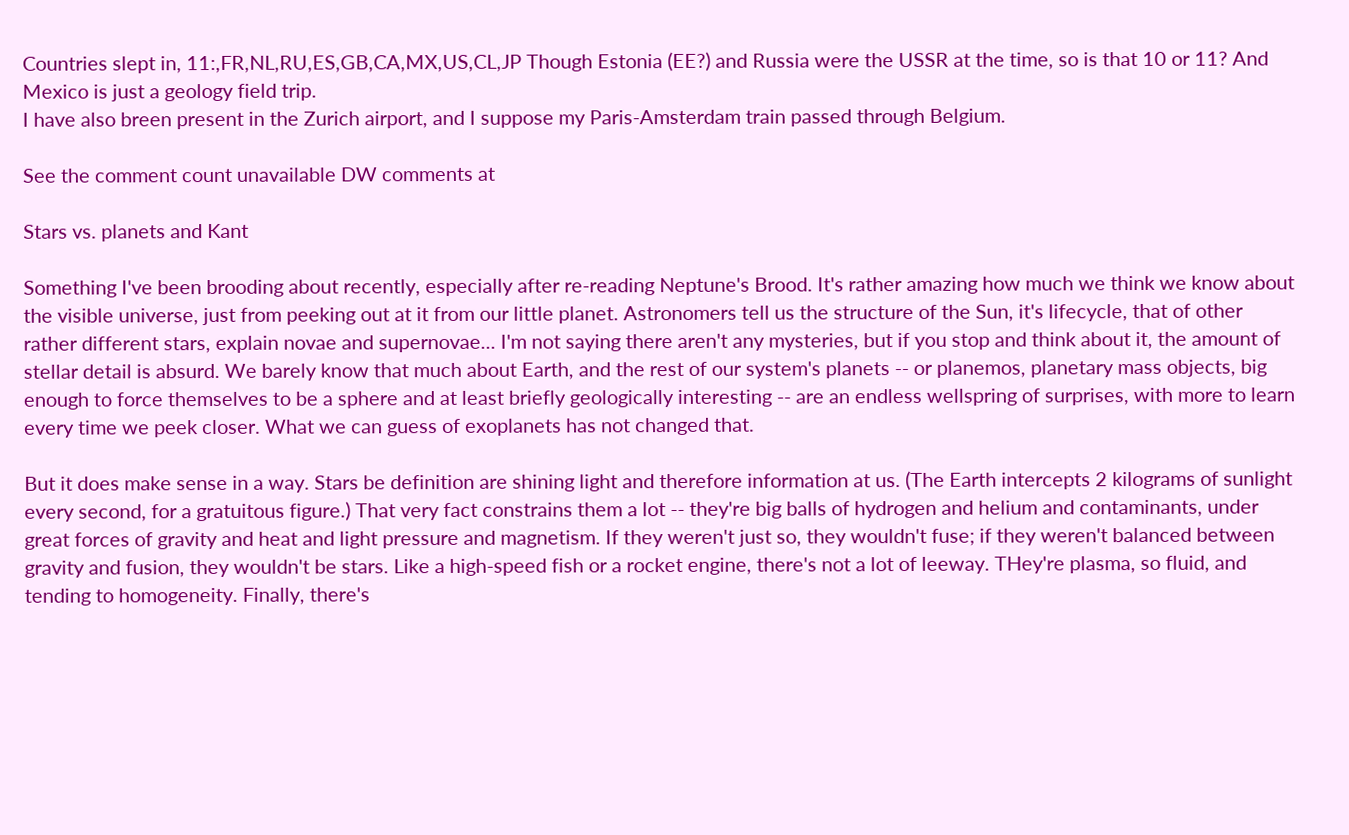Countries slept in, 11:,FR,NL,RU,ES,GB,CA,MX,US,CL,JP Though Estonia (EE?) and Russia were the USSR at the time, so is that 10 or 11? And Mexico is just a geology field trip.
I have also breen present in the Zurich airport, and I suppose my Paris-Amsterdam train passed through Belgium.

See the comment count unavailable DW comments at

Stars vs. planets and Kant

Something I've been brooding about recently, especially after re-reading Neptune's Brood. It's rather amazing how much we think we know about the visible universe, just from peeking out at it from our little planet. Astronomers tell us the structure of the Sun, it's lifecycle, that of other rather different stars, explain novae and supernovae... I'm not saying there aren't any mysteries, but if you stop and think about it, the amount of stellar detail is absurd. We barely know that much about Earth, and the rest of our system's planets -- or planemos, planetary mass objects, big enough to force themselves to be a sphere and at least briefly geologically interesting -- are an endless wellspring of surprises, with more to learn every time we peek closer. What we can guess of exoplanets has not changed that.

But it does make sense in a way. Stars be definition are shining light and therefore information at us. (The Earth intercepts 2 kilograms of sunlight every second, for a gratuitous figure.) That very fact constrains them a lot -- they're big balls of hydrogen and helium and contaminants, under great forces of gravity and heat and light pressure and magnetism. If they weren't just so, they wouldn't fuse; if they weren't balanced between gravity and fusion, they wouldn't be stars. Like a high-speed fish or a rocket engine, there's not a lot of leeway. THey're plasma, so fluid, and tending to homogeneity. Finally, there's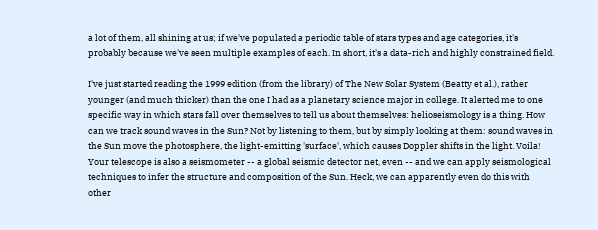a lot of them, all shining at us; if we've populated a periodic table of stars types and age categories, it's probably because we've seen multiple examples of each. In short, it's a data-rich and highly constrained field.

I've just started reading the 1999 edition (from the library) of The New Solar System (Beatty et al.), rather younger (and much thicker) than the one I had as a planetary science major in college. It alerted me to one specific way in which stars fall over themselves to tell us about themselves: helioseismology is a thing. How can we track sound waves in the Sun? Not by listening to them, but by simply looking at them: sound waves in the Sun move the photosphere, the light-emitting 'surface', which causes Doppler shifts in the light. Voila! Your telescope is also a seismometer -- a global seismic detector net, even -- and we can apply seismological techniques to infer the structure and composition of the Sun. Heck, we can apparently even do this with other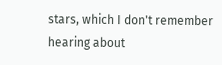stars, which I don't remember hearing about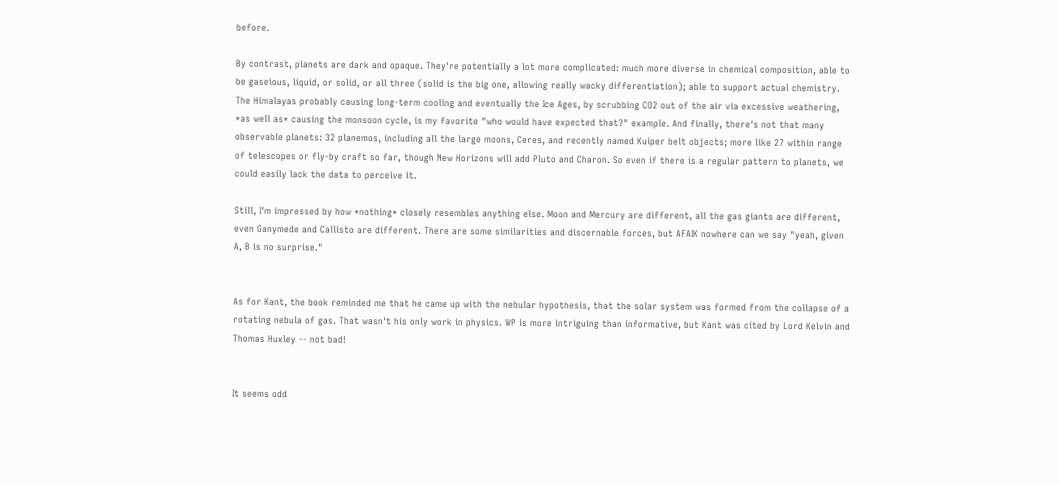before.

By contrast, planets are dark and opaque. They're potentially a lot more complicated: much more diverse in chemical composition, able to be gaseious, liquid, or solid, or all three (solid is the big one, allowing really wacky differentiation); able to support actual chemistry. The Himalayas probably causing long-term cooling and eventually the Ice Ages, by scrubbing CO2 out of the air via excessive weathering, *as well as* causing the monsoon cycle, is my favorite "who would have expected that?" example. And finally, there's not that many observable planets: 32 planemos, including all the large moons, Ceres, and recently named Kuiper belt objects; more like 27 within range of telescopes or fly-by craft so far, though New Horizons will add Pluto and Charon. So even if there is a regular pattern to planets, we could easily lack the data to perceive it.

Still, I'm impressed by how *nothing* closely resembles anything else. Moon and Mercury are different, all the gas giants are different, even Ganymede and Callisto are different. There are some similarities and discernable forces, but AFAIK nowhere can we say "yeah, given A, B is no surprise."


As for Kant, the book reminded me that he came up with the nebular hypothesis, that the solar system was formed from the collapse of a rotating nebula of gas. That wasn't his only work in physics. WP is more intriguing than informative, but Kant was cited by Lord Kelvin and Thomas Huxley -- not bad!


It seems odd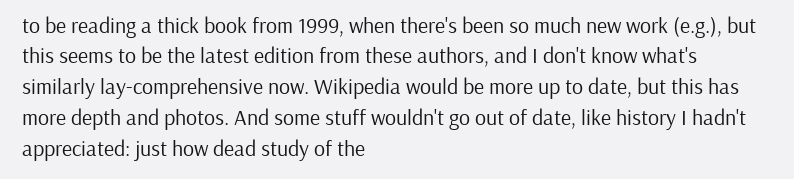to be reading a thick book from 1999, when there's been so much new work (e.g.), but this seems to be the latest edition from these authors, and I don't know what's similarly lay-comprehensive now. Wikipedia would be more up to date, but this has more depth and photos. And some stuff wouldn't go out of date, like history I hadn't appreciated: just how dead study of the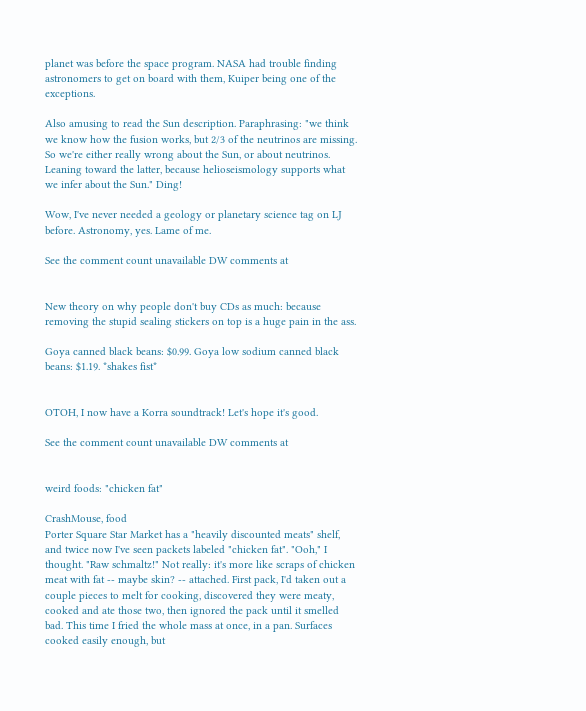planet was before the space program. NASA had trouble finding astronomers to get on board with them, Kuiper being one of the exceptions.

Also amusing to read the Sun description. Paraphrasing: "we think we know how the fusion works, but 2/3 of the neutrinos are missing. So we're either really wrong about the Sun, or about neutrinos. Leaning toward the latter, because helioseismology supports what we infer about the Sun." Ding!

Wow, I've never needed a geology or planetary science tag on LJ before. Astronomy, yes. Lame of me.

See the comment count unavailable DW comments at


New theory on why people don't buy CDs as much: because removing the stupid sealing stickers on top is a huge pain in the ass.

Goya canned black beans: $0.99. Goya low sodium canned black beans: $1.19. *shakes fist*


OTOH, I now have a Korra soundtrack! Let's hope it's good.

See the comment count unavailable DW comments at


weird foods: "chicken fat"

CrashMouse, food
Porter Square Star Market has a "heavily discounted meats" shelf, and twice now I've seen packets labeled "chicken fat". "Ooh," I thought. "Raw schmaltz!" Not really: it's more like scraps of chicken meat with fat -- maybe skin? -- attached. First pack, I'd taken out a couple pieces to melt for cooking, discovered they were meaty, cooked and ate those two, then ignored the pack until it smelled bad. This time I fried the whole mass at once, in a pan. Surfaces cooked easily enough, but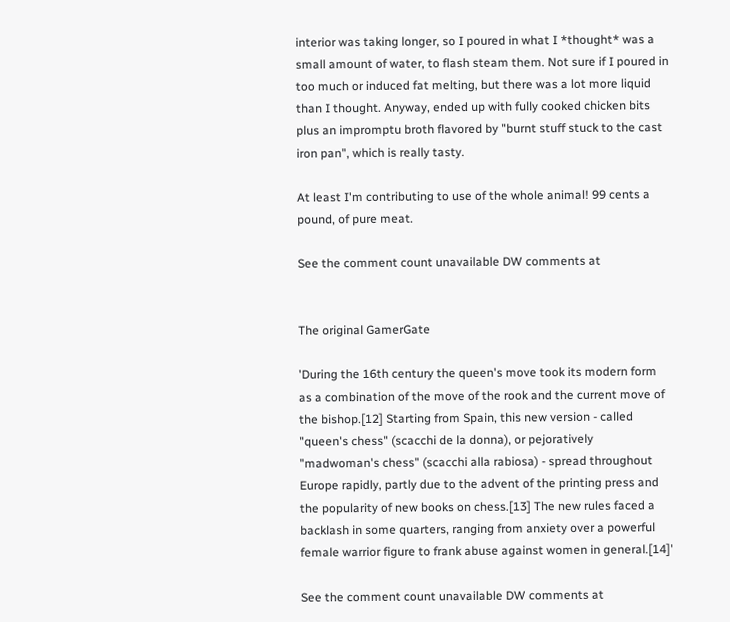interior was taking longer, so I poured in what I *thought* was a small amount of water, to flash steam them. Not sure if I poured in too much or induced fat melting, but there was a lot more liquid than I thought. Anyway, ended up with fully cooked chicken bits plus an impromptu broth flavored by "burnt stuff stuck to the cast iron pan", which is really tasty.

At least I'm contributing to use of the whole animal! 99 cents a pound, of pure meat.

See the comment count unavailable DW comments at


The original GamerGate

'During the 16th century the queen's move took its modern form as a combination of the move of the rook and the current move of the bishop.[12] Starting from Spain, this new version - called "queen's chess" (scacchi de la donna), or pejoratively "madwoman's chess" (scacchi alla rabiosa) - spread throughout Europe rapidly, partly due to the advent of the printing press and the popularity of new books on chess.[13] The new rules faced a backlash in some quarters, ranging from anxiety over a powerful female warrior figure to frank abuse against women in general.[14]'

See the comment count unavailable DW comments at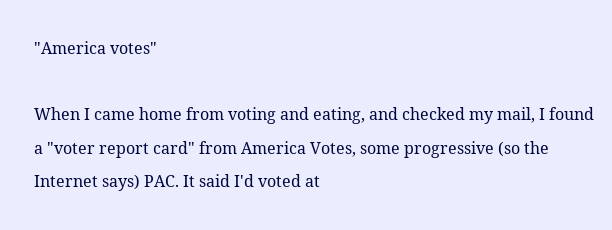"America votes"

When I came home from voting and eating, and checked my mail, I found a "voter report card" from America Votes, some progressive (so the Internet says) PAC. It said I'd voted at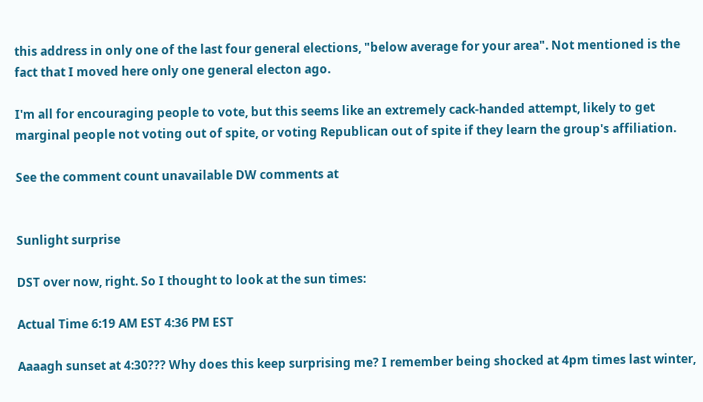this address in only one of the last four general elections, "below average for your area". Not mentioned is the fact that I moved here only one general electon ago.

I'm all for encouraging people to vote, but this seems like an extremely cack-handed attempt, likely to get marginal people not voting out of spite, or voting Republican out of spite if they learn the group's affiliation.

See the comment count unavailable DW comments at


Sunlight surprise

DST over now, right. So I thought to look at the sun times:

Actual Time 6:19 AM EST 4:36 PM EST

Aaaagh sunset at 4:30??? Why does this keep surprising me? I remember being shocked at 4pm times last winter,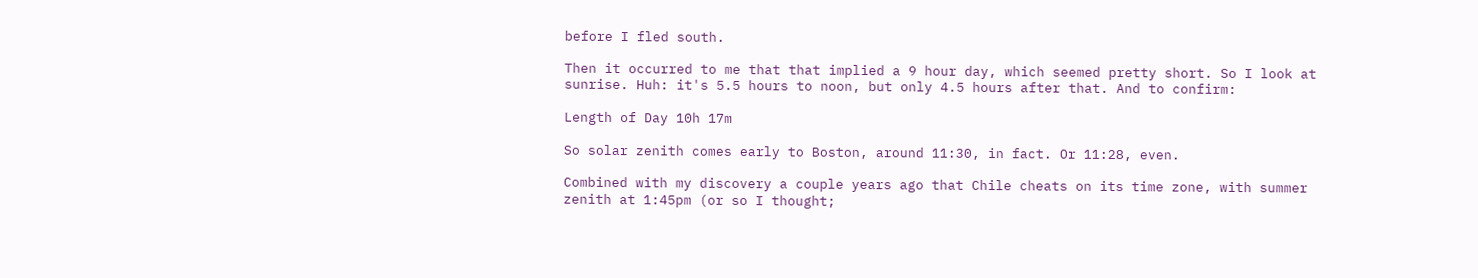before I fled south.

Then it occurred to me that that implied a 9 hour day, which seemed pretty short. So I look at sunrise. Huh: it's 5.5 hours to noon, but only 4.5 hours after that. And to confirm:

Length of Day 10h 17m

So solar zenith comes early to Boston, around 11:30, in fact. Or 11:28, even.

Combined with my discovery a couple years ago that Chile cheats on its time zone, with summer zenith at 1:45pm (or so I thought;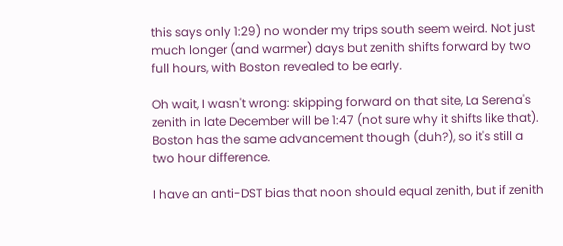this says only 1:29) no wonder my trips south seem weird. Not just much longer (and warmer) days but zenith shifts forward by two full hours, with Boston revealed to be early.

Oh wait, I wasn't wrong: skipping forward on that site, La Serena's zenith in late December will be 1:47 (not sure why it shifts like that). Boston has the same advancement though (duh?), so it's still a two hour difference.

I have an anti-DST bias that noon should equal zenith, but if zenith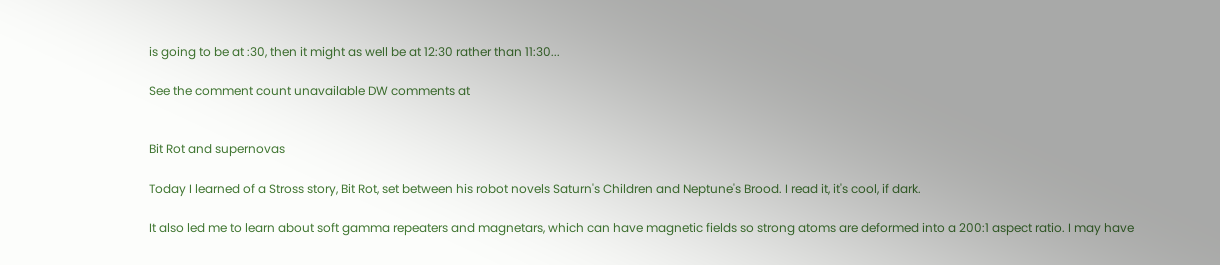is going to be at :30, then it might as well be at 12:30 rather than 11:30...

See the comment count unavailable DW comments at


Bit Rot and supernovas

Today I learned of a Stross story, Bit Rot, set between his robot novels Saturn's Children and Neptune's Brood. I read it, it's cool, if dark.

It also led me to learn about soft gamma repeaters and magnetars, which can have magnetic fields so strong atoms are deformed into a 200:1 aspect ratio. I may have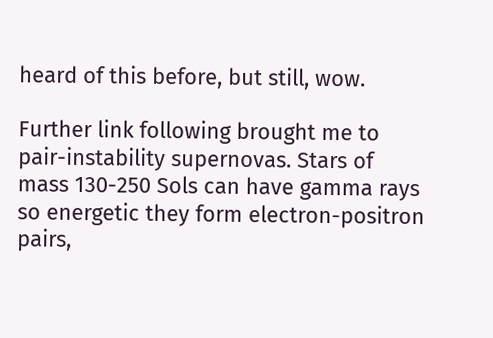heard of this before, but still, wow.

Further link following brought me to pair-instability supernovas. Stars of mass 130-250 Sols can have gamma rays so energetic they form electron-positron pairs,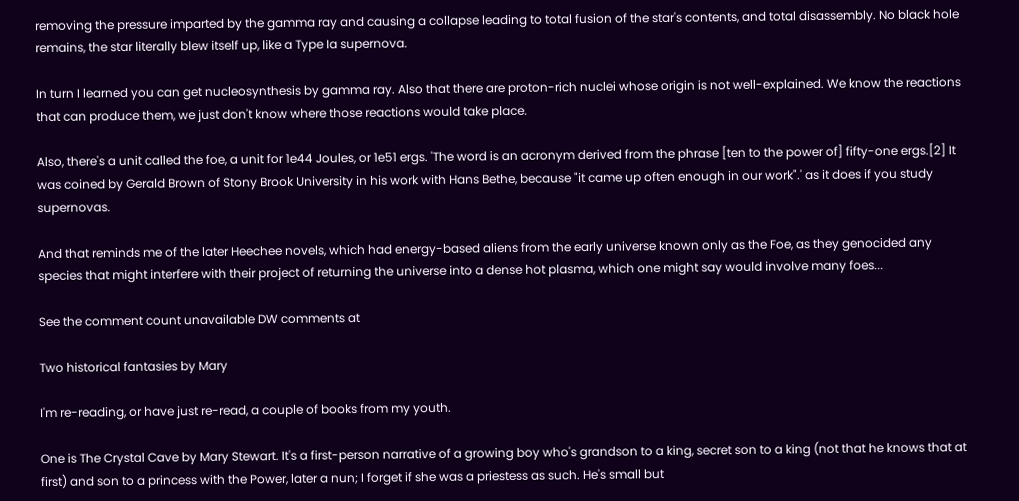removing the pressure imparted by the gamma ray and causing a collapse leading to total fusion of the star's contents, and total disassembly. No black hole remains, the star literally blew itself up, like a Type Ia supernova.

In turn I learned you can get nucleosynthesis by gamma ray. Also that there are proton-rich nuclei whose origin is not well-explained. We know the reactions that can produce them, we just don't know where those reactions would take place.

Also, there's a unit called the foe, a unit for 1e44 Joules, or 1e51 ergs. 'The word is an acronym derived from the phrase [ten to the power of] fifty-one ergs.[2] It was coined by Gerald Brown of Stony Brook University in his work with Hans Bethe, because "it came up often enough in our work".' as it does if you study supernovas.

And that reminds me of the later Heechee novels, which had energy-based aliens from the early universe known only as the Foe, as they genocided any species that might interfere with their project of returning the universe into a dense hot plasma, which one might say would involve many foes...

See the comment count unavailable DW comments at

Two historical fantasies by Mary

I'm re-reading, or have just re-read, a couple of books from my youth.

One is The Crystal Cave by Mary Stewart. It's a first-person narrative of a growing boy who's grandson to a king, secret son to a king (not that he knows that at first) and son to a princess with the Power, later a nun; I forget if she was a priestess as such. He's small but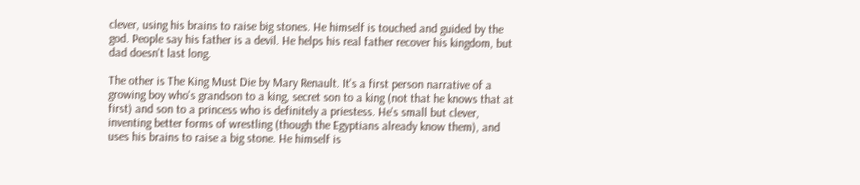clever, using his brains to raise big stones. He himself is touched and guided by the god. People say his father is a devil. He helps his real father recover his kingdom, but dad doesn't last long.

The other is The King Must Die by Mary Renault. It's a first person narrative of a growing boy who's grandson to a king, secret son to a king (not that he knows that at first) and son to a princess who is definitely a priestess. He's small but clever, inventing better forms of wrestling (though the Egyptians already know them), and uses his brains to raise a big stone. He himself is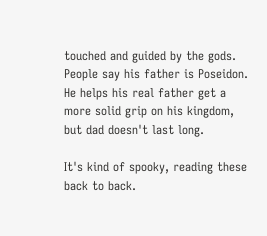touched and guided by the gods. People say his father is Poseidon. He helps his real father get a more solid grip on his kingdom, but dad doesn't last long.

It's kind of spooky, reading these back to back.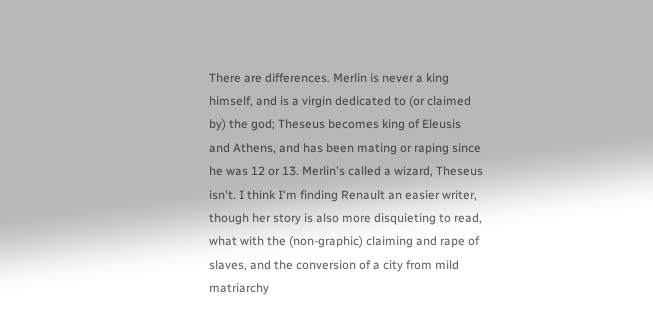There are differences. Merlin is never a king himself, and is a virgin dedicated to (or claimed by) the god; Theseus becomes king of Eleusis and Athens, and has been mating or raping since he was 12 or 13. Merlin's called a wizard, Theseus isn't. I think I'm finding Renault an easier writer, though her story is also more disquieting to read, what with the (non-graphic) claiming and rape of slaves, and the conversion of a city from mild matriarchy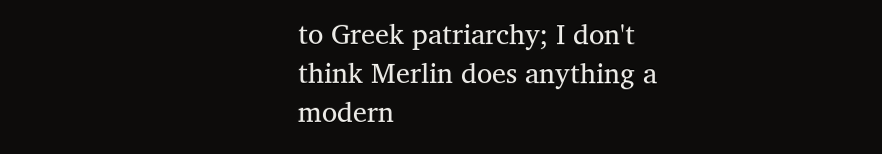to Greek patriarchy; I don't think Merlin does anything a modern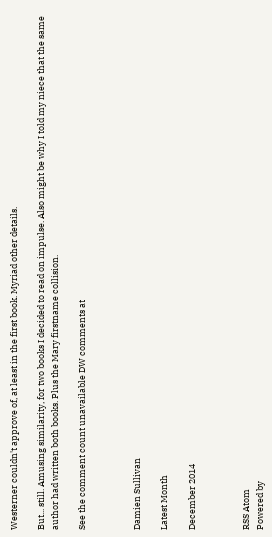Westerner couldn't approve of, at least in the first book. Myriad other details.

But... still. Amusing similarity, for two books I decided to read on impulse. Also might be why I told my niece that the same author had written both books. Plus the Mary firstname collision.

See the comment count unavailable DW comments at



Damien Sullivan

Latest Month

December 2014



RSS Atom
Powered by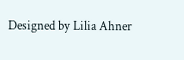Designed by Lilia Ahner